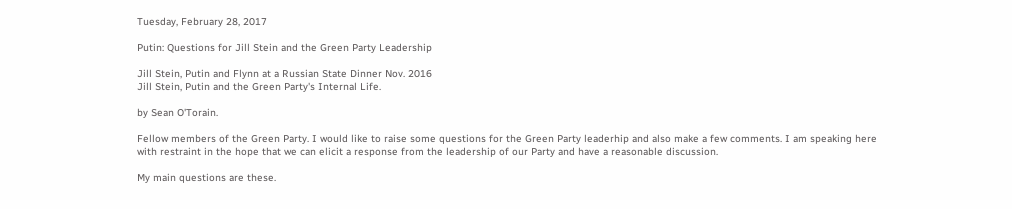Tuesday, February 28, 2017

Putin: Questions for Jill Stein and the Green Party Leadership

Jill Stein, Putin and Flynn at a Russian State Dinner Nov. 2016
Jill Stein, Putin and the Green Party's Internal Life.

by Sean O'Torain.

Fellow members of the Green Party. I would like to raise some questions for the Green Party leaderhip and also make a few comments. I am speaking here with restraint in the hope that we can elicit a response from the leadership of our Party and have a reasonable discussion.

My main questions are these.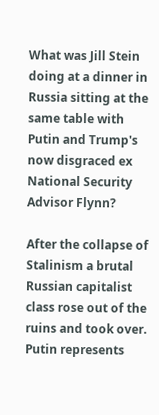What was Jill Stein doing at a dinner in Russia sitting at the same table with Putin and Trump's now disgraced ex National Security Advisor Flynn?

After the collapse of Stalinism a brutal Russian capitalist class rose out of the ruins and took over. Putin represents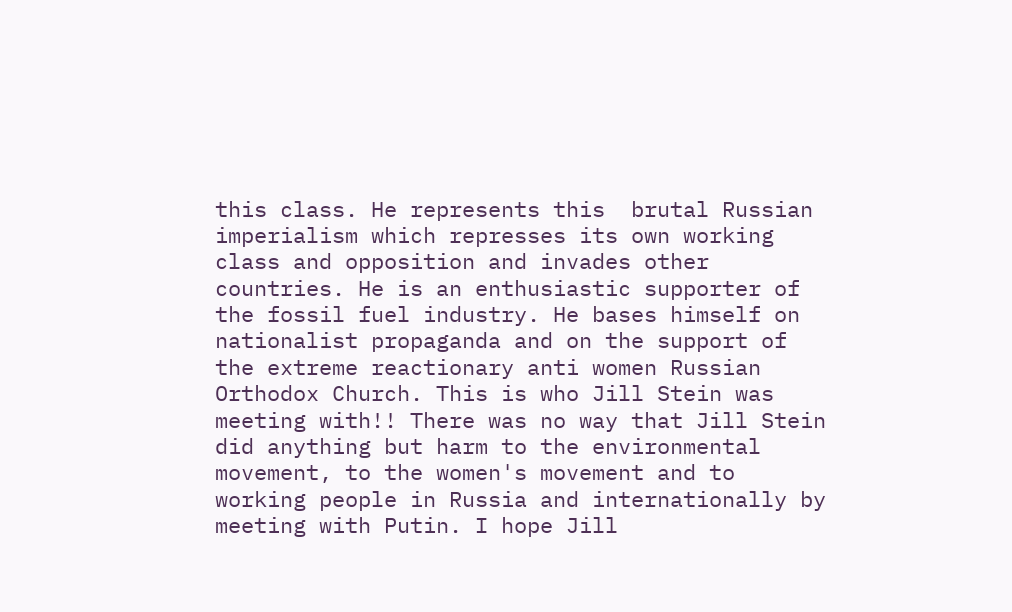this class. He represents this  brutal Russian imperialism which represses its own working class and opposition and invades other countries. He is an enthusiastic supporter of the fossil fuel industry. He bases himself on nationalist propaganda and on the support of the extreme reactionary anti women Russian Orthodox Church. This is who Jill Stein was meeting with!! There was no way that Jill Stein did anything but harm to the environmental movement, to the women's movement and to working people in Russia and internationally by meeting with Putin. I hope Jill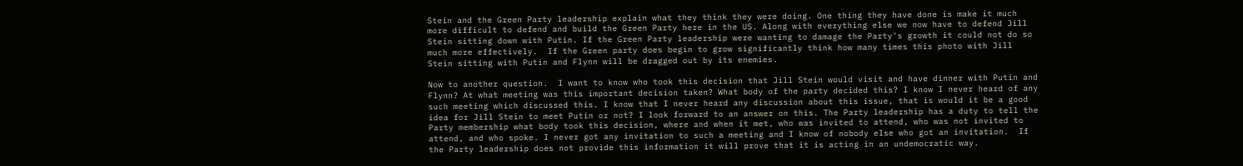Stein and the Green Party leadership explain what they think they were doing. One thing they have done is make it much more difficult to defend and build the Green Party here in the US. Along with everything else we now have to defend Jill Stein sitting down with Putin. If the Green Party leadership were wanting to damage the Party's growth it could not do so much more effectively.  If the Green party does begin to grow significantly think how many times this photo with Jill Stein sitting with Putin and Flynn will be dragged out by its enemies.

Now to another question.  I want to know who took this decision that Jill Stein would visit and have dinner with Putin and Flynn? At what meeting was this important decision taken? What body of the party decided this? I know I never heard of any such meeting which discussed this. I know that I never heard any discussion about this issue, that is would it be a good idea for Jill Stein to meet Putin or not? I look forward to an answer on this. The Party leadership has a duty to tell the Party membership what body took this decision, where and when it met, who was invited to attend, who was not invited to attend, and who spoke. I never got any invitation to such a meeting and I know of nobody else who got an invitation.  If the Party leadership does not provide this information it will prove that it is acting in an undemocratic way.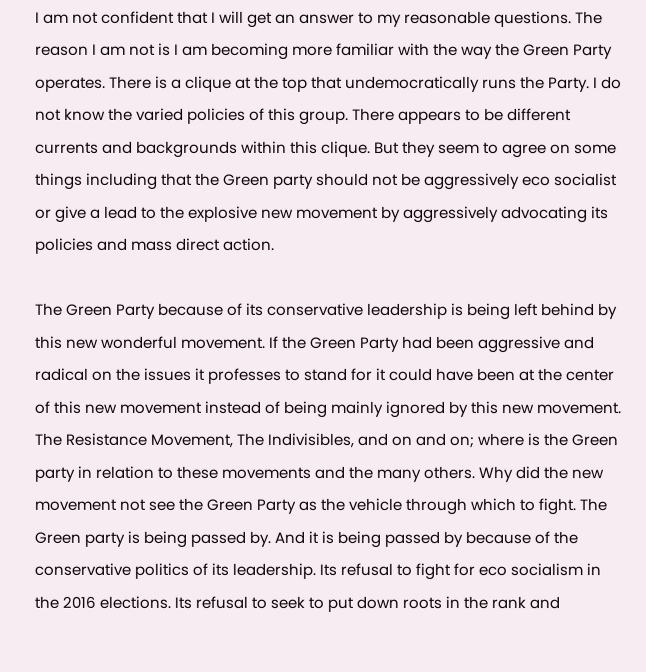I am not confident that I will get an answer to my reasonable questions. The reason I am not is I am becoming more familiar with the way the Green Party operates. There is a clique at the top that undemocratically runs the Party. I do not know the varied policies of this group. There appears to be different currents and backgrounds within this clique. But they seem to agree on some things including that the Green party should not be aggressively eco socialist or give a lead to the explosive new movement by aggressively advocating its policies and mass direct action.

The Green Party because of its conservative leadership is being left behind by this new wonderful movement. If the Green Party had been aggressive and radical on the issues it professes to stand for it could have been at the center of this new movement instead of being mainly ignored by this new movement. The Resistance Movement, The Indivisibles, and on and on; where is the Green party in relation to these movements and the many others. Why did the new movement not see the Green Party as the vehicle through which to fight. The Green party is being passed by. And it is being passed by because of the conservative politics of its leadership. Its refusal to fight for eco socialism in the 2016 elections. Its refusal to seek to put down roots in the rank and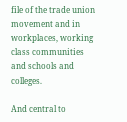file of the trade union movement and in workplaces, working class communities and schools and colleges.

And central to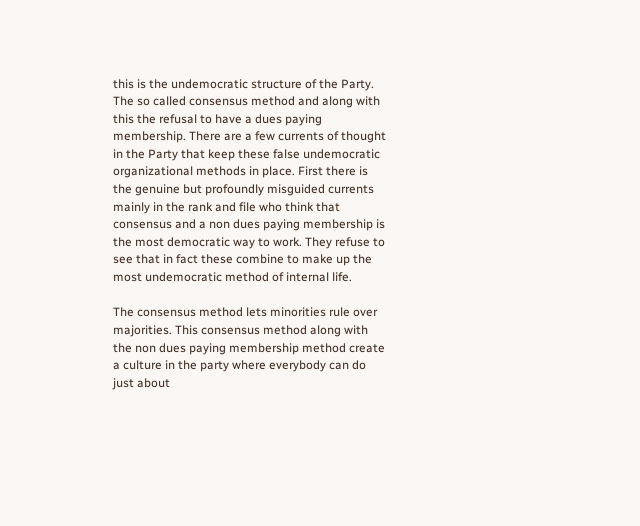this is the undemocratic structure of the Party. The so called consensus method and along with this the refusal to have a dues paying membership. There are a few currents of thought in the Party that keep these false undemocratic organizational methods in place. First there is the genuine but profoundly misguided currents mainly in the rank and file who think that consensus and a non dues paying membership is the most democratic way to work. They refuse to see that in fact these combine to make up the most undemocratic method of internal life.

The consensus method lets minorities rule over majorities. This consensus method along with the non dues paying membership method create a culture in the party where everybody can do just about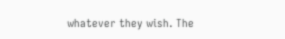whatever they wish. The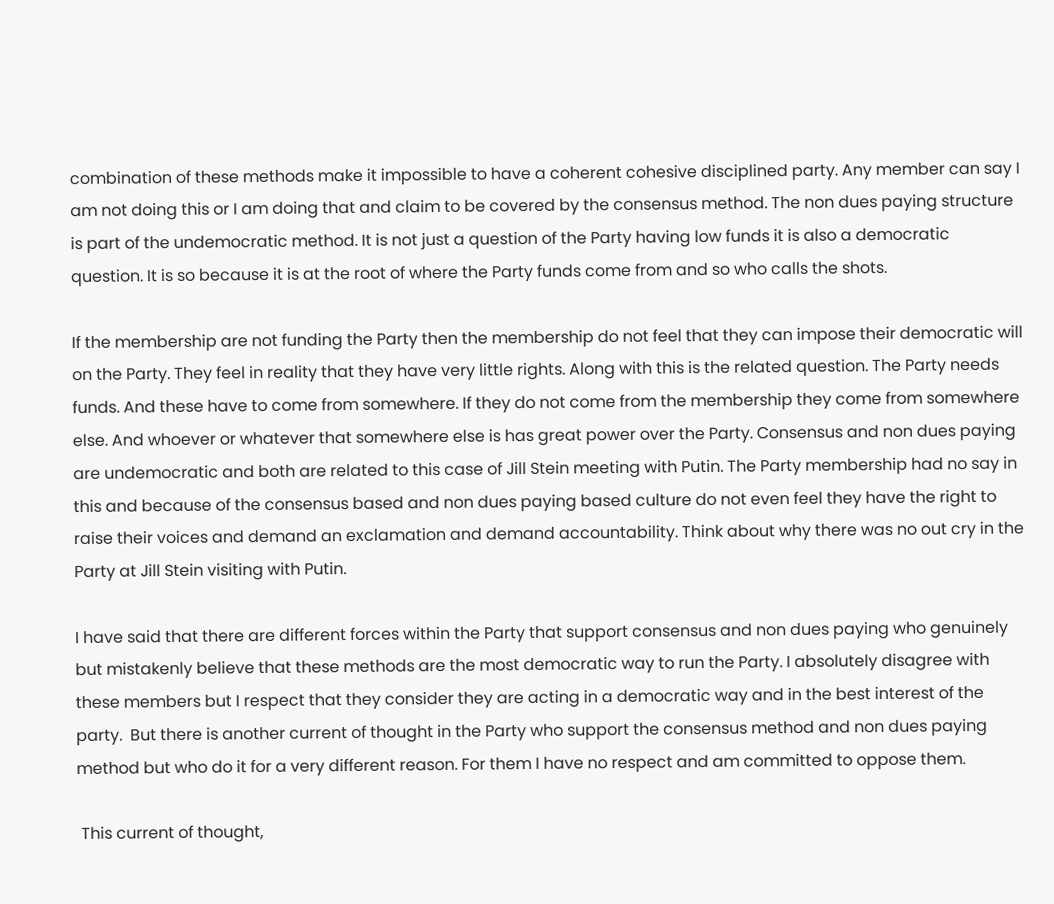combination of these methods make it impossible to have a coherent cohesive disciplined party. Any member can say I am not doing this or I am doing that and claim to be covered by the consensus method. The non dues paying structure is part of the undemocratic method. It is not just a question of the Party having low funds it is also a democratic question. It is so because it is at the root of where the Party funds come from and so who calls the shots.

If the membership are not funding the Party then the membership do not feel that they can impose their democratic will on the Party. They feel in reality that they have very little rights. Along with this is the related question. The Party needs funds. And these have to come from somewhere. If they do not come from the membership they come from somewhere else. And whoever or whatever that somewhere else is has great power over the Party. Consensus and non dues paying are undemocratic and both are related to this case of Jill Stein meeting with Putin. The Party membership had no say in this and because of the consensus based and non dues paying based culture do not even feel they have the right to raise their voices and demand an exclamation and demand accountability. Think about why there was no out cry in the Party at Jill Stein visiting with Putin.

I have said that there are different forces within the Party that support consensus and non dues paying who genuinely but mistakenly believe that these methods are the most democratic way to run the Party. I absolutely disagree with these members but I respect that they consider they are acting in a democratic way and in the best interest of the party.  But there is another current of thought in the Party who support the consensus method and non dues paying method but who do it for a very different reason. For them I have no respect and am committed to oppose them.

 This current of thought,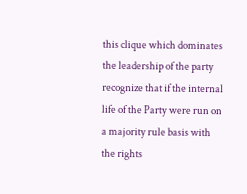this clique which dominates the leadership of the party recognize that if the internal life of the Party were run on a majority rule basis with the rights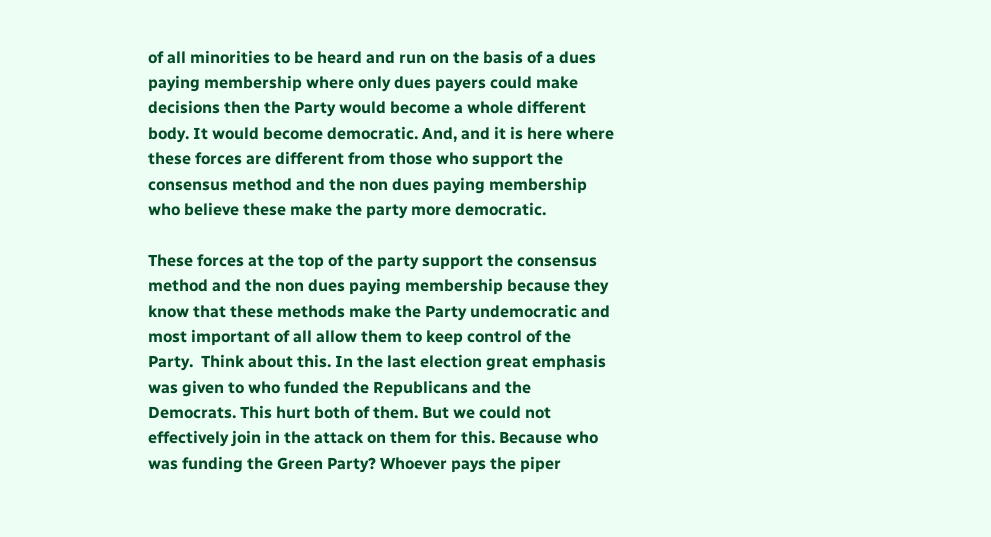of all minorities to be heard and run on the basis of a dues paying membership where only dues payers could make decisions then the Party would become a whole different body. It would become democratic. And, and it is here where these forces are different from those who support the consensus method and the non dues paying membership who believe these make the party more democratic.

These forces at the top of the party support the consensus method and the non dues paying membership because they know that these methods make the Party undemocratic and most important of all allow them to keep control of the Party.  Think about this. In the last election great emphasis was given to who funded the Republicans and the Democrats. This hurt both of them. But we could not effectively join in the attack on them for this. Because who was funding the Green Party? Whoever pays the piper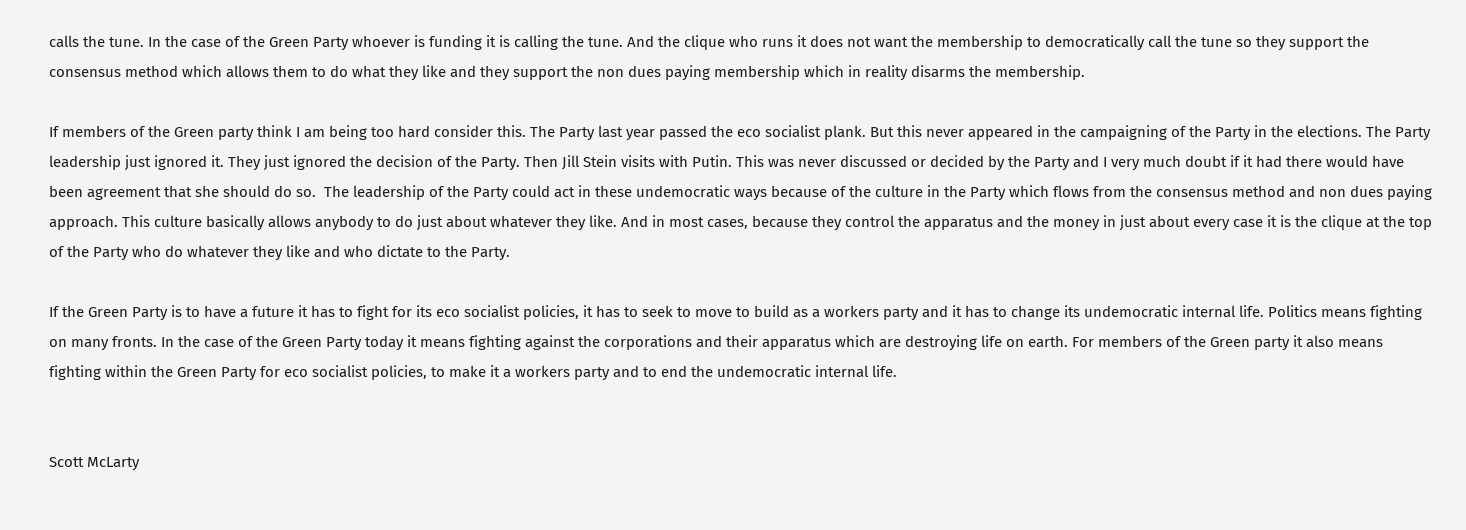calls the tune. In the case of the Green Party whoever is funding it is calling the tune. And the clique who runs it does not want the membership to democratically call the tune so they support the consensus method which allows them to do what they like and they support the non dues paying membership which in reality disarms the membership.

If members of the Green party think I am being too hard consider this. The Party last year passed the eco socialist plank. But this never appeared in the campaigning of the Party in the elections. The Party leadership just ignored it. They just ignored the decision of the Party. Then Jill Stein visits with Putin. This was never discussed or decided by the Party and I very much doubt if it had there would have been agreement that she should do so.  The leadership of the Party could act in these undemocratic ways because of the culture in the Party which flows from the consensus method and non dues paying approach. This culture basically allows anybody to do just about whatever they like. And in most cases, because they control the apparatus and the money in just about every case it is the clique at the top of the Party who do whatever they like and who dictate to the Party.

If the Green Party is to have a future it has to fight for its eco socialist policies, it has to seek to move to build as a workers party and it has to change its undemocratic internal life. Politics means fighting on many fronts. In the case of the Green Party today it means fighting against the corporations and their apparatus which are destroying life on earth. For members of the Green party it also means fighting within the Green Party for eco socialist policies, to make it a workers party and to end the undemocratic internal life.


Scott McLarty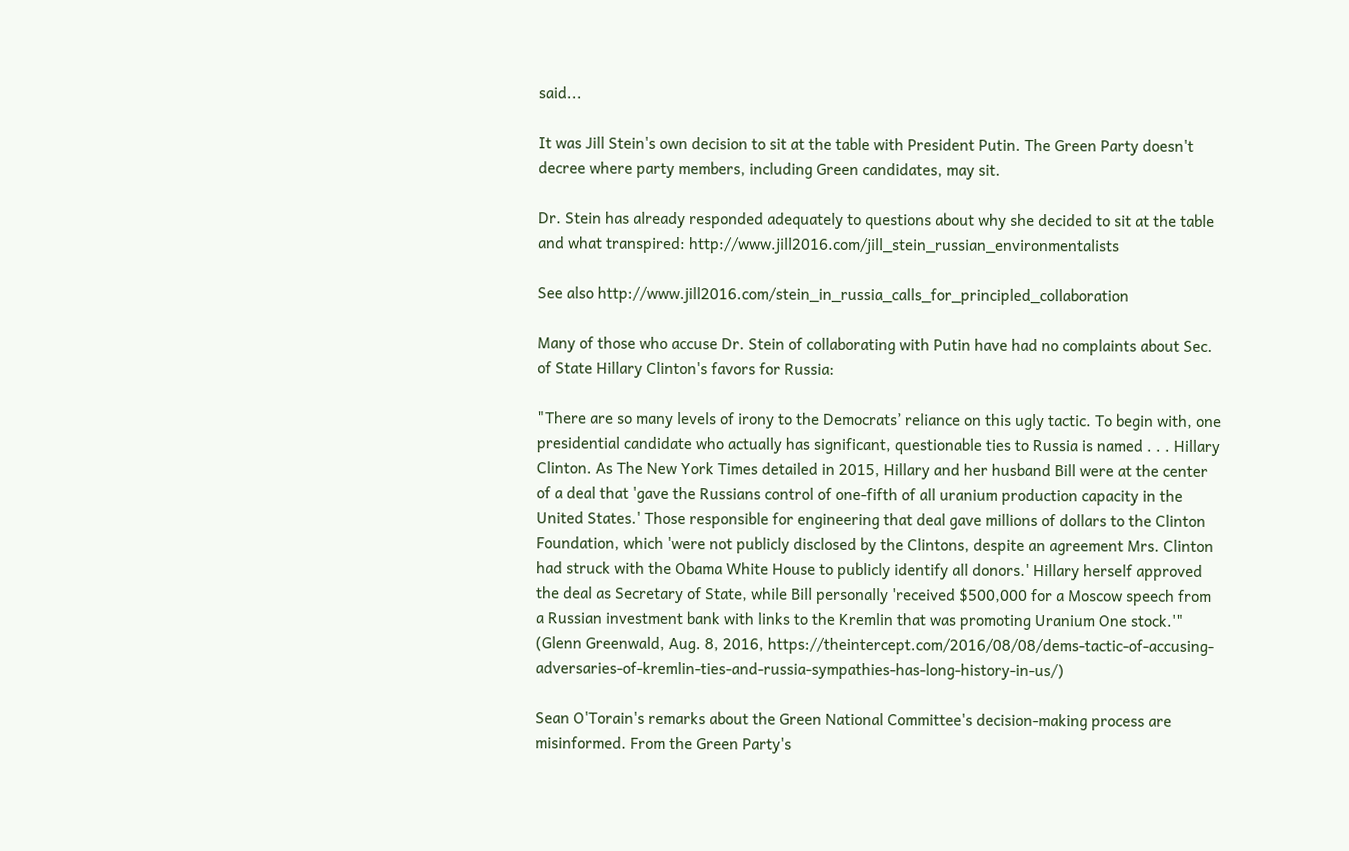said...

It was Jill Stein's own decision to sit at the table with President Putin. The Green Party doesn't decree where party members, including Green candidates, may sit.

Dr. Stein has already responded adequately to questions about why she decided to sit at the table and what transpired: http://www.jill2016.com/jill_stein_russian_environmentalists

See also http://www.jill2016.com/stein_in_russia_calls_for_principled_collaboration

Many of those who accuse Dr. Stein of collaborating with Putin have had no complaints about Sec. of State Hillary Clinton's favors for Russia:

"There are so many levels of irony to the Democrats’ reliance on this ugly tactic. To begin with, one presidential candidate who actually has significant, questionable ties to Russia is named . . . Hillary Clinton. As The New York Times detailed in 2015, Hillary and her husband Bill were at the center of a deal that 'gave the Russians control of one-fifth of all uranium production capacity in the United States.' Those responsible for engineering that deal gave millions of dollars to the Clinton Foundation, which 'were not publicly disclosed by the Clintons, despite an agreement Mrs. Clinton had struck with the Obama White House to publicly identify all donors.' Hillary herself approved the deal as Secretary of State, while Bill personally 'received $500,000 for a Moscow speech from a Russian investment bank with links to the Kremlin that was promoting Uranium One stock.'" (Glenn Greenwald, Aug. 8, 2016, https://theintercept.com/2016/08/08/dems-tactic-of-accusing-adversaries-of-kremlin-ties-and-russia-sympathies-has-long-history-in-us/)

Sean O'Torain's remarks about the Green National Committee's decision-making process are misinformed. From the Green Party's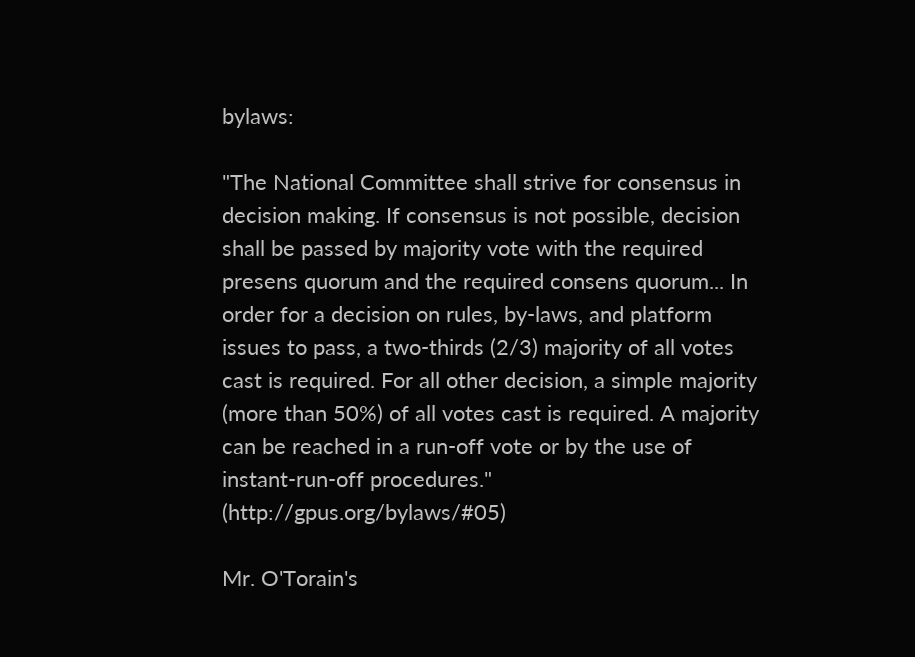bylaws:

"The National Committee shall strive for consensus in decision making. If consensus is not possible, decision shall be passed by majority vote with the required presens quorum and the required consens quorum... In order for a decision on rules, by-laws, and platform issues to pass, a two-thirds (2/3) majority of all votes cast is required. For all other decision, a simple majority (more than 50%) of all votes cast is required. A majority can be reached in a run-off vote or by the use of instant-run-off procedures." (http://gpus.org/bylaws/#05)

Mr. O'Torain's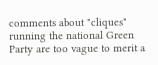comments about "cliques" running the national Green Party are too vague to merit a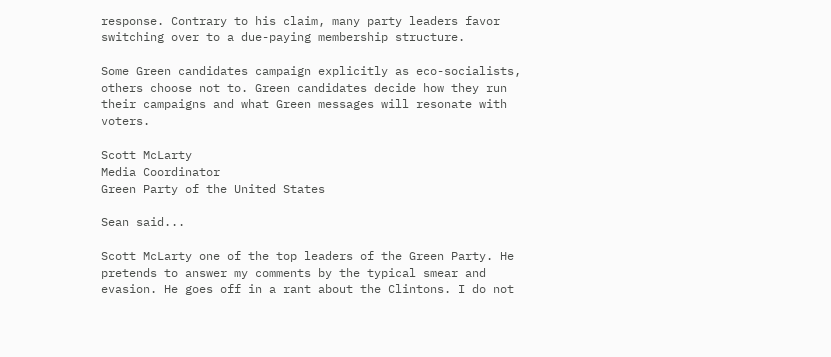response. Contrary to his claim, many party leaders favor switching over to a due-paying membership structure.

Some Green candidates campaign explicitly as eco-socialists, others choose not to. Green candidates decide how they run their campaigns and what Green messages will resonate with voters.

Scott McLarty
Media Coordinator
Green Party of the United States

Sean said...

Scott McLarty one of the top leaders of the Green Party. He pretends to answer my comments by the typical smear and evasion. He goes off in a rant about the Clintons. I do not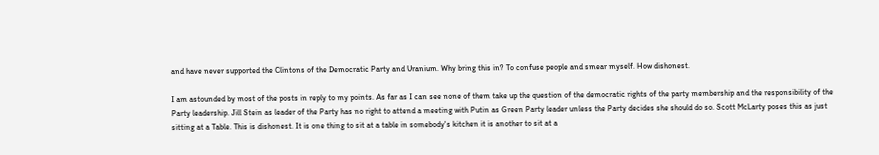and have never supported the Clintons of the Democratic Party and Uranium. Why bring this in? To confuse people and smear myself. How dishonest.

I am astounded by most of the posts in reply to my points. As far as I can see none of them take up the question of the democratic rights of the party membership and the responsibility of the Party leadership. Jill Stein as leader of the Party has no right to attend a meeting with Putin as Green Party leader unless the Party decides she should do so. Scott McLarty poses this as just sitting at a Table. This is dishonest. It is one thing to sit at a table in somebody's kitchen it is another to sit at a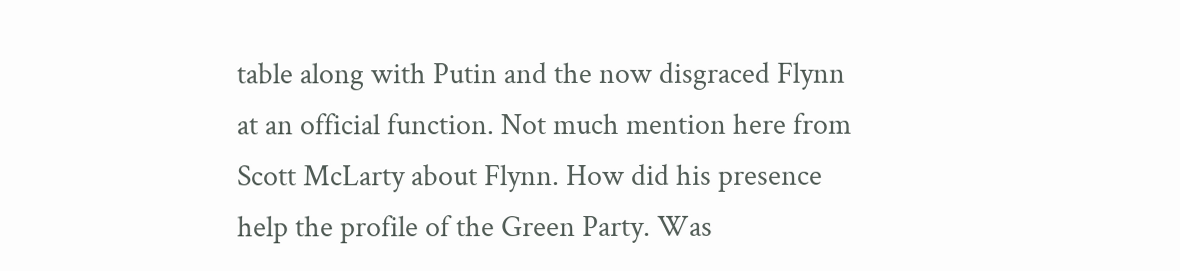table along with Putin and the now disgraced Flynn at an official function. Not much mention here from Scott McLarty about Flynn. How did his presence help the profile of the Green Party. Was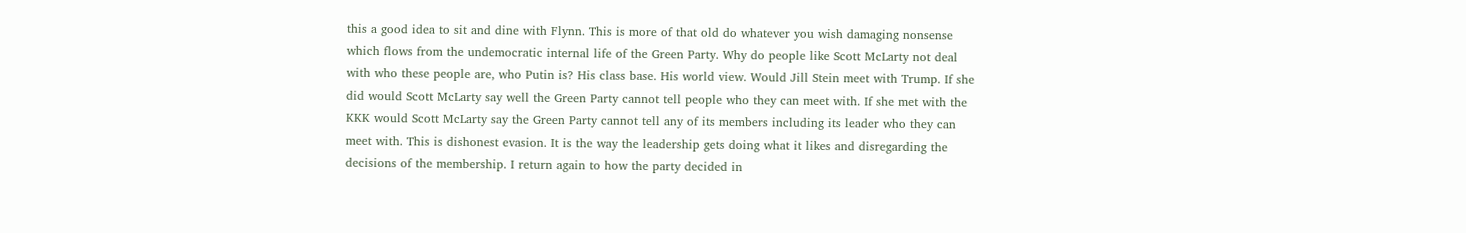this a good idea to sit and dine with Flynn. This is more of that old do whatever you wish damaging nonsense which flows from the undemocratic internal life of the Green Party. Why do people like Scott McLarty not deal with who these people are, who Putin is? His class base. His world view. Would Jill Stein meet with Trump. If she did would Scott McLarty say well the Green Party cannot tell people who they can meet with. If she met with the KKK would Scott McLarty say the Green Party cannot tell any of its members including its leader who they can meet with. This is dishonest evasion. It is the way the leadership gets doing what it likes and disregarding the decisions of the membership. I return again to how the party decided in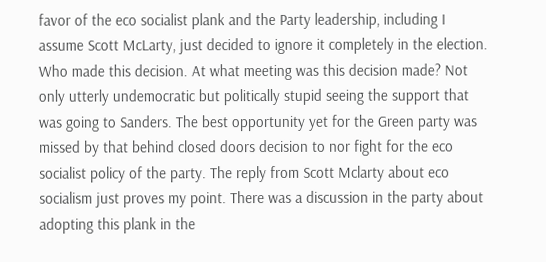favor of the eco socialist plank and the Party leadership, including I assume Scott McLarty, just decided to ignore it completely in the election. Who made this decision. At what meeting was this decision made? Not only utterly undemocratic but politically stupid seeing the support that was going to Sanders. The best opportunity yet for the Green party was missed by that behind closed doors decision to nor fight for the eco socialist policy of the party. The reply from Scott Mclarty about eco socialism just proves my point. There was a discussion in the party about adopting this plank in the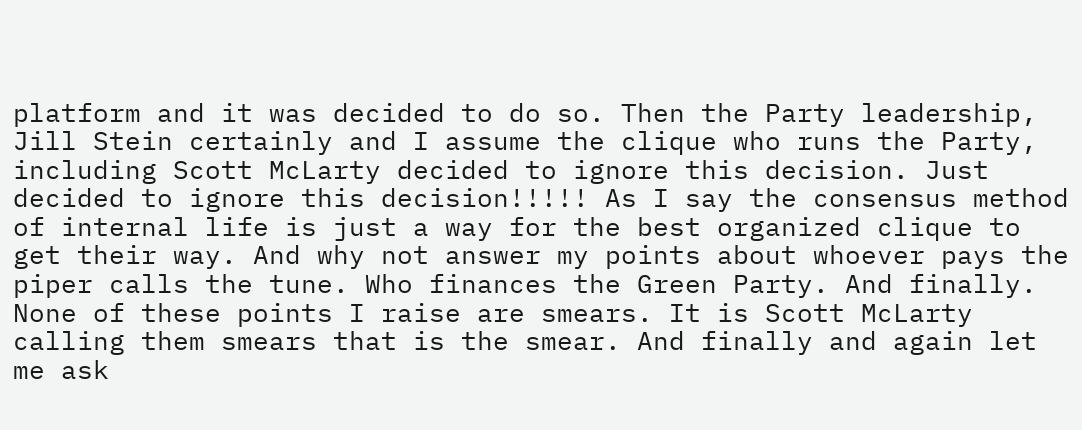platform and it was decided to do so. Then the Party leadership, Jill Stein certainly and I assume the clique who runs the Party, including Scott McLarty decided to ignore this decision. Just decided to ignore this decision!!!!! As I say the consensus method of internal life is just a way for the best organized clique to get their way. And why not answer my points about whoever pays the piper calls the tune. Who finances the Green Party. And finally. None of these points I raise are smears. It is Scott McLarty calling them smears that is the smear. And finally and again let me ask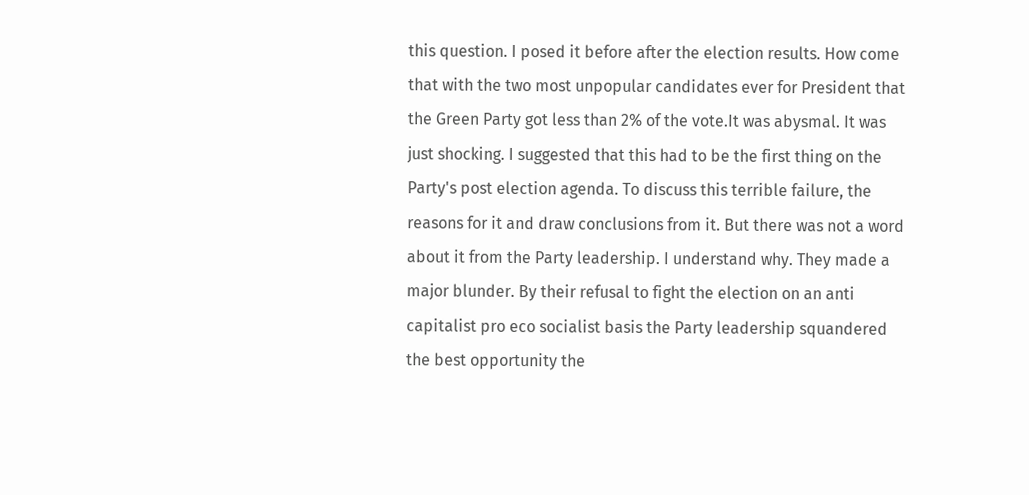this question. I posed it before after the election results. How come that with the two most unpopular candidates ever for President that the Green Party got less than 2% of the vote.It was abysmal. It was just shocking. I suggested that this had to be the first thing on the Party's post election agenda. To discuss this terrible failure, the reasons for it and draw conclusions from it. But there was not a word about it from the Party leadership. I understand why. They made a major blunder. By their refusal to fight the election on an anti capitalist pro eco socialist basis the Party leadership squandered the best opportunity the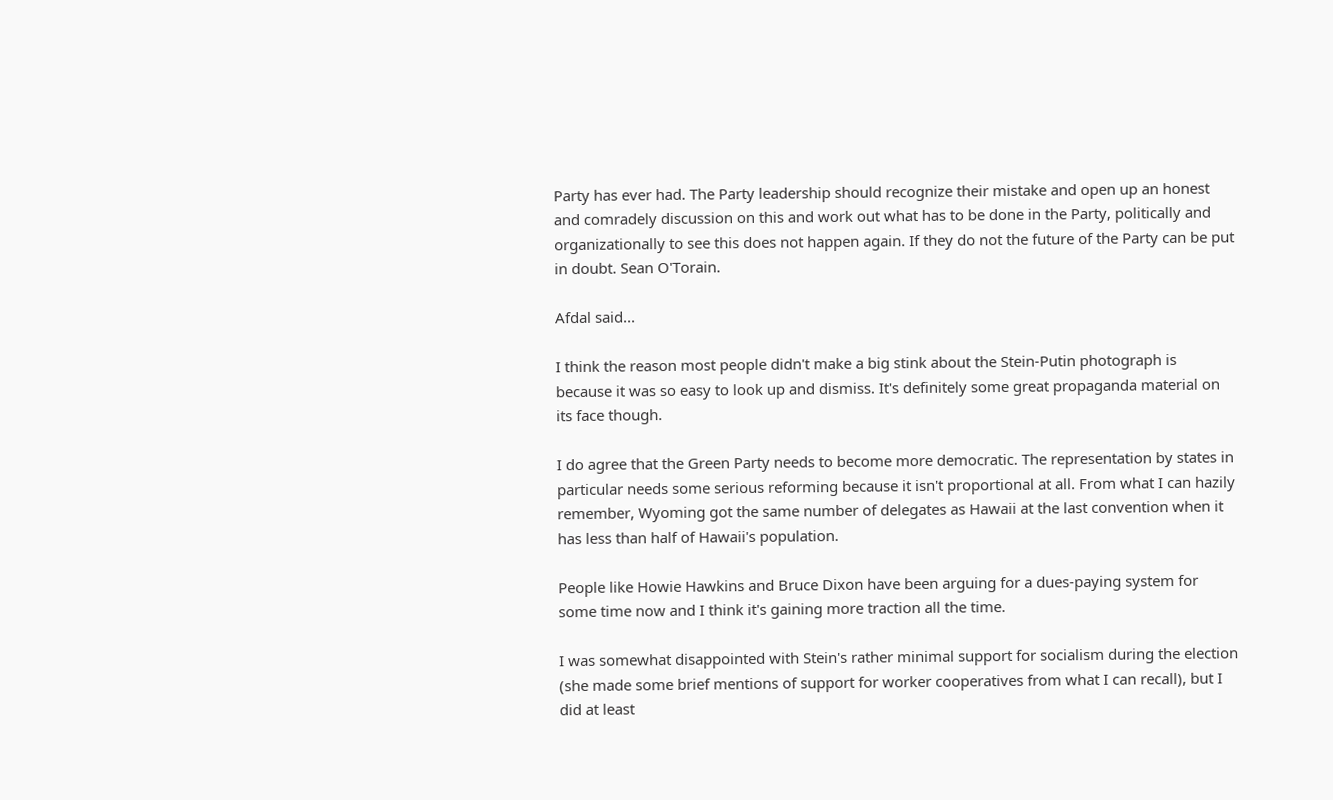Party has ever had. The Party leadership should recognize their mistake and open up an honest and comradely discussion on this and work out what has to be done in the Party, politically and organizationally to see this does not happen again. If they do not the future of the Party can be put in doubt. Sean O'Torain.

Afdal said...

I think the reason most people didn't make a big stink about the Stein-Putin photograph is because it was so easy to look up and dismiss. It's definitely some great propaganda material on its face though.

I do agree that the Green Party needs to become more democratic. The representation by states in particular needs some serious reforming because it isn't proportional at all. From what I can hazily remember, Wyoming got the same number of delegates as Hawaii at the last convention when it has less than half of Hawaii's population.

People like Howie Hawkins and Bruce Dixon have been arguing for a dues-paying system for some time now and I think it's gaining more traction all the time.

I was somewhat disappointed with Stein's rather minimal support for socialism during the election (she made some brief mentions of support for worker cooperatives from what I can recall), but I did at least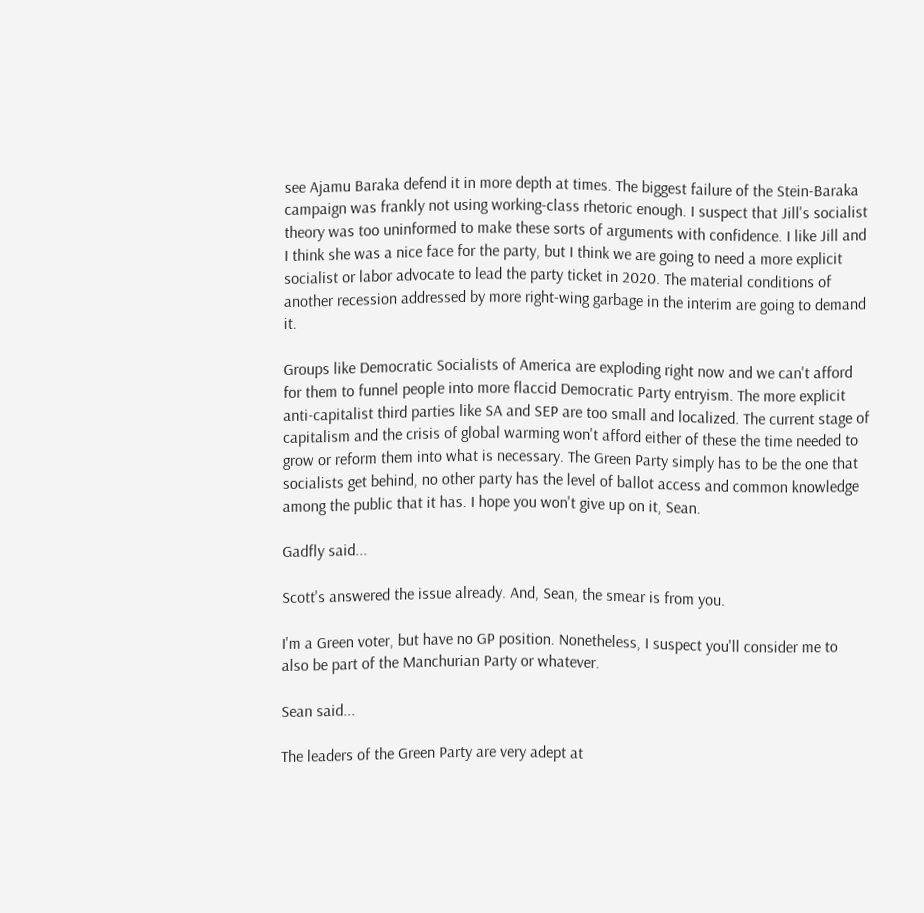see Ajamu Baraka defend it in more depth at times. The biggest failure of the Stein-Baraka campaign was frankly not using working-class rhetoric enough. I suspect that Jill's socialist theory was too uninformed to make these sorts of arguments with confidence. I like Jill and I think she was a nice face for the party, but I think we are going to need a more explicit socialist or labor advocate to lead the party ticket in 2020. The material conditions of another recession addressed by more right-wing garbage in the interim are going to demand it.

Groups like Democratic Socialists of America are exploding right now and we can't afford for them to funnel people into more flaccid Democratic Party entryism. The more explicit anti-capitalist third parties like SA and SEP are too small and localized. The current stage of capitalism and the crisis of global warming won't afford either of these the time needed to grow or reform them into what is necessary. The Green Party simply has to be the one that socialists get behind, no other party has the level of ballot access and common knowledge among the public that it has. I hope you won't give up on it, Sean.

Gadfly said...

Scott's answered the issue already. And, Sean, the smear is from you.

I'm a Green voter, but have no GP position. Nonetheless, I suspect you'll consider me to also be part of the Manchurian Party or whatever.

Sean said...

The leaders of the Green Party are very adept at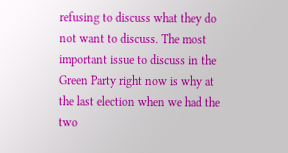refusing to discuss what they do not want to discuss. The most important issue to discuss in the Green Party right now is why at the last election when we had the two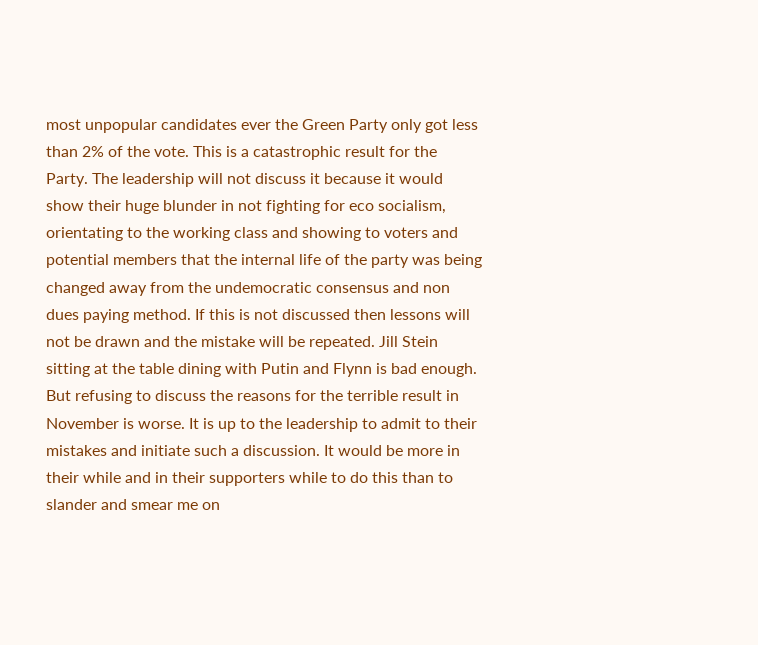most unpopular candidates ever the Green Party only got less than 2% of the vote. This is a catastrophic result for the Party. The leadership will not discuss it because it would show their huge blunder in not fighting for eco socialism, orientating to the working class and showing to voters and potential members that the internal life of the party was being changed away from the undemocratic consensus and non dues paying method. If this is not discussed then lessons will not be drawn and the mistake will be repeated. Jill Stein sitting at the table dining with Putin and Flynn is bad enough. But refusing to discuss the reasons for the terrible result in November is worse. It is up to the leadership to admit to their mistakes and initiate such a discussion. It would be more in their while and in their supporters while to do this than to slander and smear me on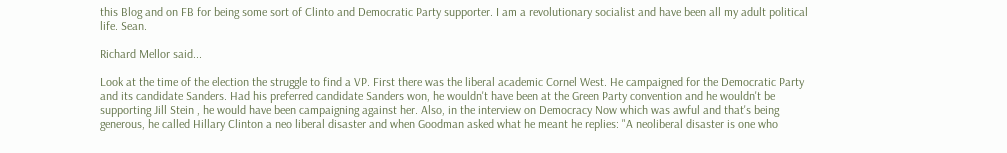this Blog and on FB for being some sort of Clinto and Democratic Party supporter. I am a revolutionary socialist and have been all my adult political life. Sean.

Richard Mellor said...

Look at the time of the election the struggle to find a VP. First there was the liberal academic Cornel West. He campaigned for the Democratic Party and its candidate Sanders. Had his preferred candidate Sanders won, he wouldn't have been at the Green Party convention and he wouldn't be supporting Jill Stein , he would have been campaigning against her. Also, in the interview on Democracy Now which was awful and that's being generous, he called Hillary Clinton a neo liberal disaster and when Goodman asked what he meant he replies: "A neoliberal disaster is one who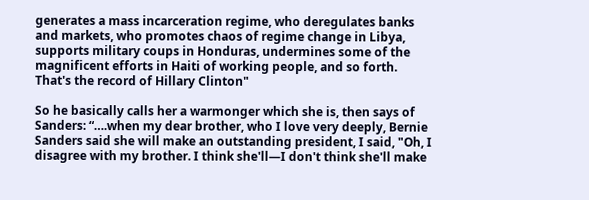generates a mass incarceration regime, who deregulates banks and markets, who promotes chaos of regime change in Libya, supports military coups in Honduras, undermines some of the magnificent efforts in Haiti of working people, and so forth. That's the record of Hillary Clinton"

So he basically calls her a warmonger which she is, then says of Sanders: “….when my dear brother, who I love very deeply, Bernie Sanders said she will make an outstanding president, I said, "Oh, I disagree with my brother. I think she'll—I don't think she'll make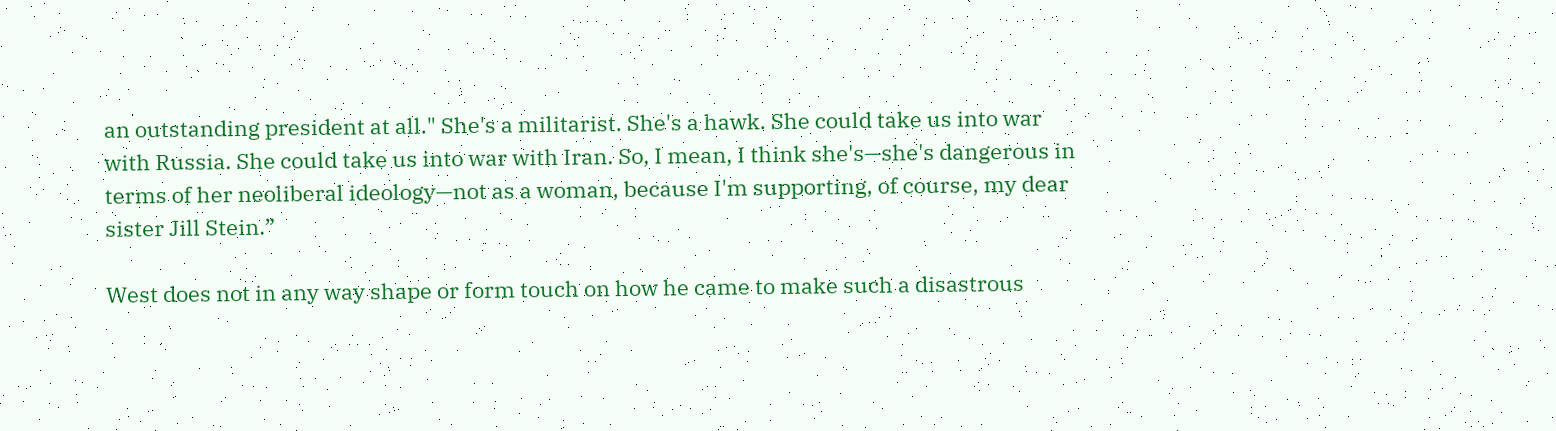an outstanding president at all." She's a militarist. She's a hawk. She could take us into war with Russia. She could take us into war with Iran. So, I mean, I think she's—she's dangerous in terms of her neoliberal ideology—not as a woman, because I'm supporting, of course, my dear sister Jill Stein.”

West does not in any way shape or form touch on how he came to make such a disastrous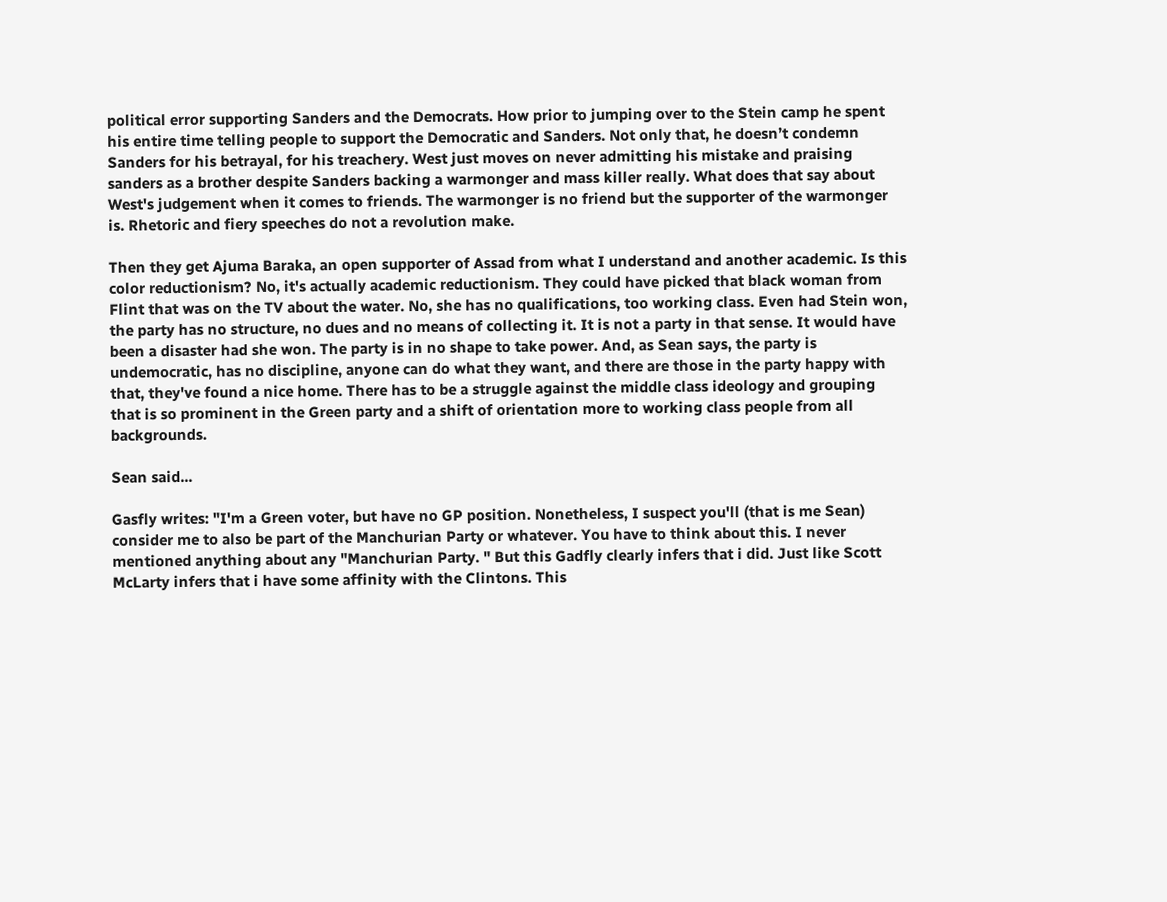political error supporting Sanders and the Democrats. How prior to jumping over to the Stein camp he spent his entire time telling people to support the Democratic and Sanders. Not only that, he doesn’t condemn Sanders for his betrayal, for his treachery. West just moves on never admitting his mistake and praising sanders as a brother despite Sanders backing a warmonger and mass killer really. What does that say about West's judgement when it comes to friends. The warmonger is no friend but the supporter of the warmonger is. Rhetoric and fiery speeches do not a revolution make.

Then they get Ajuma Baraka, an open supporter of Assad from what I understand and another academic. Is this color reductionism? No, it's actually academic reductionism. They could have picked that black woman from Flint that was on the TV about the water. No, she has no qualifications, too working class. Even had Stein won, the party has no structure, no dues and no means of collecting it. It is not a party in that sense. It would have been a disaster had she won. The party is in no shape to take power. And, as Sean says, the party is undemocratic, has no discipline, anyone can do what they want, and there are those in the party happy with that, they've found a nice home. There has to be a struggle against the middle class ideology and grouping that is so prominent in the Green party and a shift of orientation more to working class people from all backgrounds.

Sean said...

Gasfly writes: "I'm a Green voter, but have no GP position. Nonetheless, I suspect you'll (that is me Sean) consider me to also be part of the Manchurian Party or whatever. You have to think about this. I never mentioned anything about any "Manchurian Party. " But this Gadfly clearly infers that i did. Just like Scott McLarty infers that i have some affinity with the Clintons. This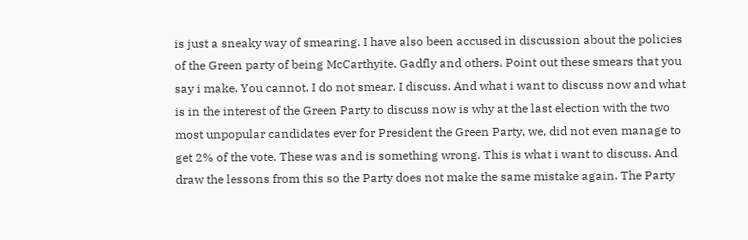is just a sneaky way of smearing. I have also been accused in discussion about the policies of the Green party of being McCarthyite. Gadfly and others. Point out these smears that you say i make. You cannot. I do not smear. I discuss. And what i want to discuss now and what is in the interest of the Green Party to discuss now is why at the last election with the two most unpopular candidates ever for President the Green Party, we, did not even manage to get 2% of the vote. These was and is something wrong. This is what i want to discuss. And draw the lessons from this so the Party does not make the same mistake again. The Party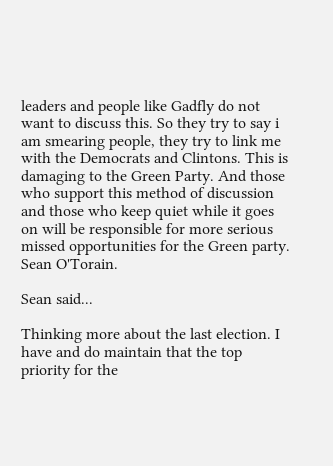leaders and people like Gadfly do not want to discuss this. So they try to say i am smearing people, they try to link me with the Democrats and Clintons. This is damaging to the Green Party. And those who support this method of discussion and those who keep quiet while it goes on will be responsible for more serious missed opportunities for the Green party. Sean O'Torain.

Sean said...

Thinking more about the last election. I have and do maintain that the top priority for the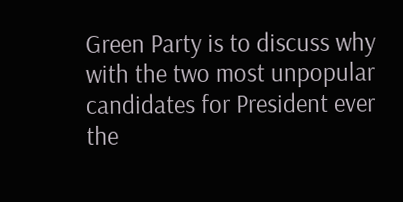Green Party is to discuss why with the two most unpopular candidates for President ever the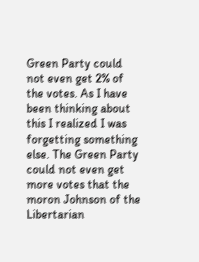Green Party could not even get 2% of the votes. As I have been thinking about this I realized I was forgetting something else. The Green Party could not even get more votes that the moron Johnson of the Libertarian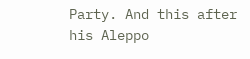Party. And this after his Aleppo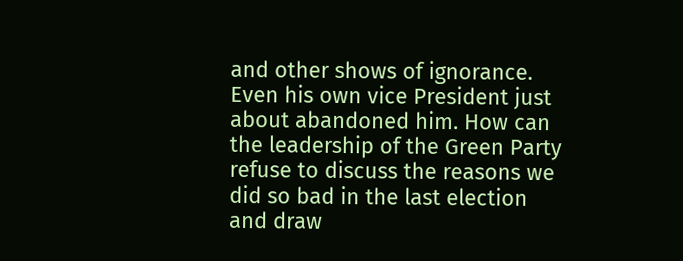and other shows of ignorance. Even his own vice President just about abandoned him. How can the leadership of the Green Party refuse to discuss the reasons we did so bad in the last election and draw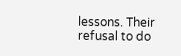lessons. Their refusal to do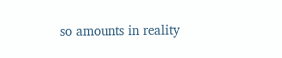so amounts in reality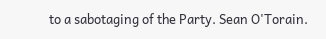to a sabotaging of the Party. Sean O'Torain.